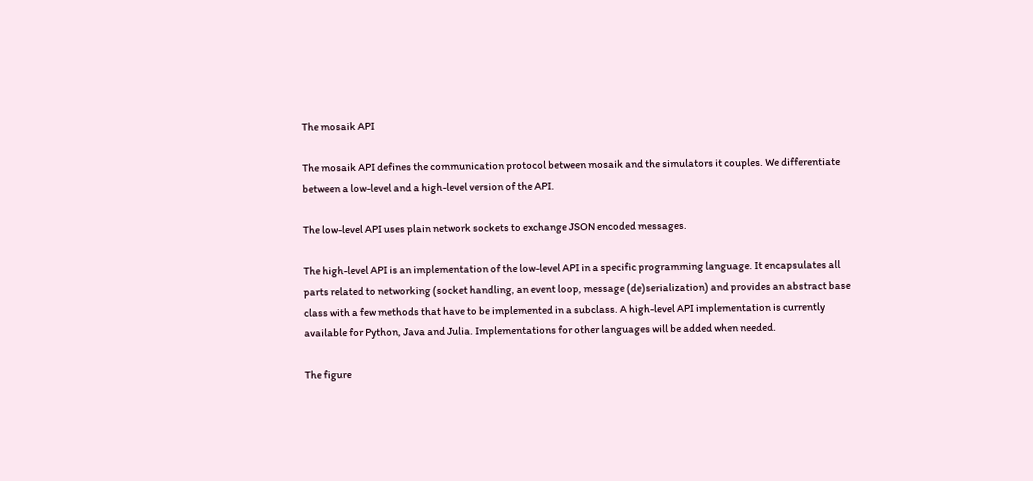The mosaik API

The mosaik API defines the communication protocol between mosaik and the simulators it couples. We differentiate between a low-level and a high-level version of the API.

The low-level API uses plain network sockets to exchange JSON encoded messages.

The high-level API is an implementation of the low-level API in a specific programming language. It encapsulates all parts related to networking (socket handling, an event loop, message (de)serialization) and provides an abstract base class with a few methods that have to be implemented in a subclass. A high-level API implementation is currently available for Python, Java and Julia. Implementations for other languages will be added when needed.

The figure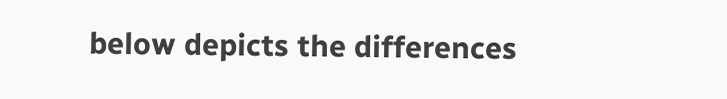below depicts the differences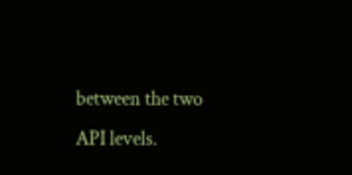between the two API levels.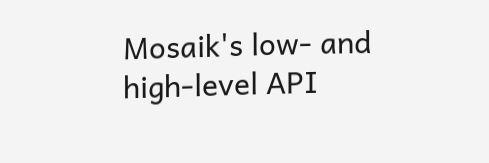Mosaik's low- and high-level API